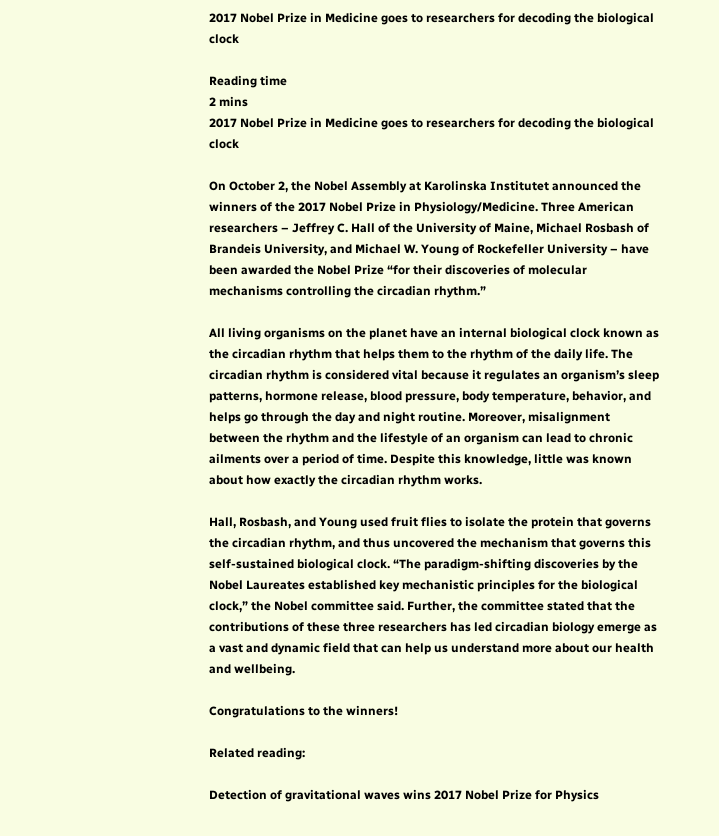2017 Nobel Prize in Medicine goes to researchers for decoding the biological clock

Reading time
2 mins
2017 Nobel Prize in Medicine goes to researchers for decoding the biological clock

On October 2, the Nobel Assembly at Karolinska Institutet announced the winners of the 2017 Nobel Prize in Physiology/Medicine. Three American researchers – Jeffrey C. Hall of the University of Maine, Michael Rosbash of Brandeis University, and Michael W. Young of Rockefeller University – have been awarded the Nobel Prize “for their discoveries of molecular mechanisms controlling the circadian rhythm.”

All living organisms on the planet have an internal biological clock known as the circadian rhythm that helps them to the rhythm of the daily life. The circadian rhythm is considered vital because it regulates an organism’s sleep patterns, hormone release, blood pressure, body temperature, behavior, and helps go through the day and night routine. Moreover, misalignment between the rhythm and the lifestyle of an organism can lead to chronic ailments over a period of time. Despite this knowledge, little was known about how exactly the circadian rhythm works.

Hall, Rosbash, and Young used fruit flies to isolate the protein that governs the circadian rhythm, and thus uncovered the mechanism that governs this self-sustained biological clock. “The paradigm-shifting discoveries by the Nobel Laureates established key mechanistic principles for the biological clock,” the Nobel committee said. Further, the committee stated that the contributions of these three researchers has led circadian biology emerge as a vast and dynamic field that can help us understand more about our health and wellbeing.

Congratulations to the winners!

Related reading:

Detection of gravitational waves wins 2017 Nobel Prize for Physics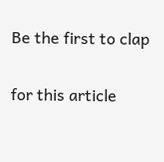Be the first to clap

for this article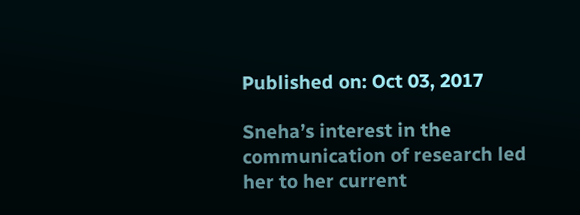Published on: Oct 03, 2017

Sneha’s interest in the communication of research led her to her current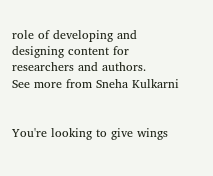role of developing and designing content for researchers and authors.
See more from Sneha Kulkarni


You're looking to give wings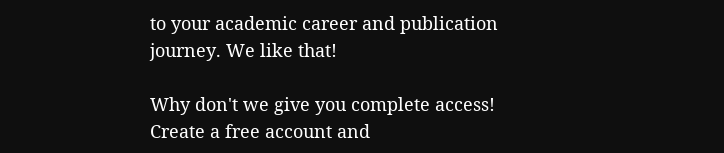to your academic career and publication journey. We like that!

Why don't we give you complete access! Create a free account and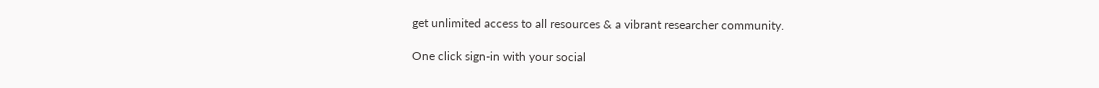get unlimited access to all resources & a vibrant researcher community.

One click sign-in with your social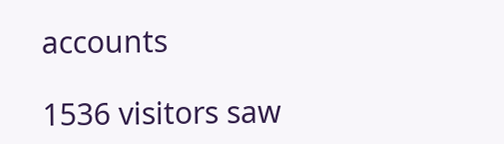accounts

1536 visitors saw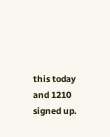this today and 1210 signed up.